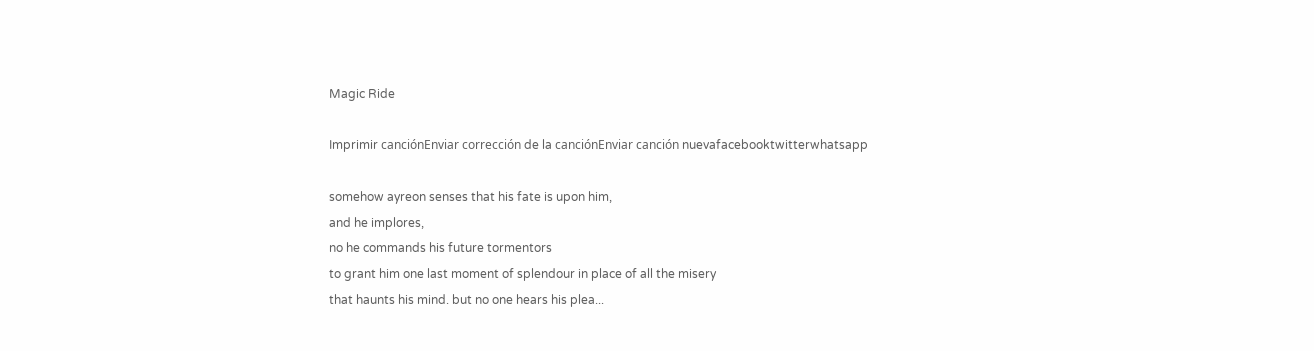Magic Ride

Imprimir canciónEnviar corrección de la canciónEnviar canción nuevafacebooktwitterwhatsapp

somehow ayreon senses that his fate is upon him,
and he implores,
no he commands his future tormentors
to grant him one last moment of splendour in place of all the misery
that haunts his mind. but no one hears his plea...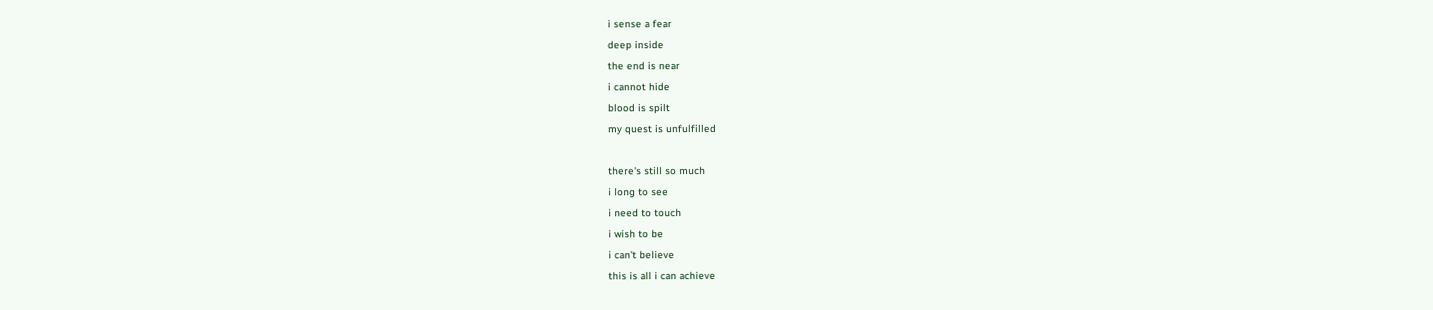i sense a fear
deep inside
the end is near
i cannot hide
blood is spilt
my quest is unfulfilled

there's still so much
i long to see
i need to touch
i wish to be
i can't believe
this is all i can achieve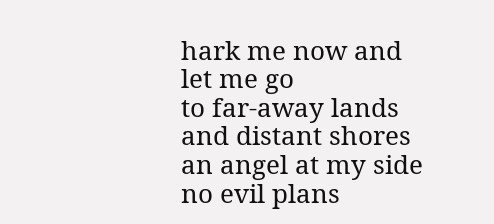hark me now and let me go
to far-away lands and distant shores
an angel at my side
no evil plans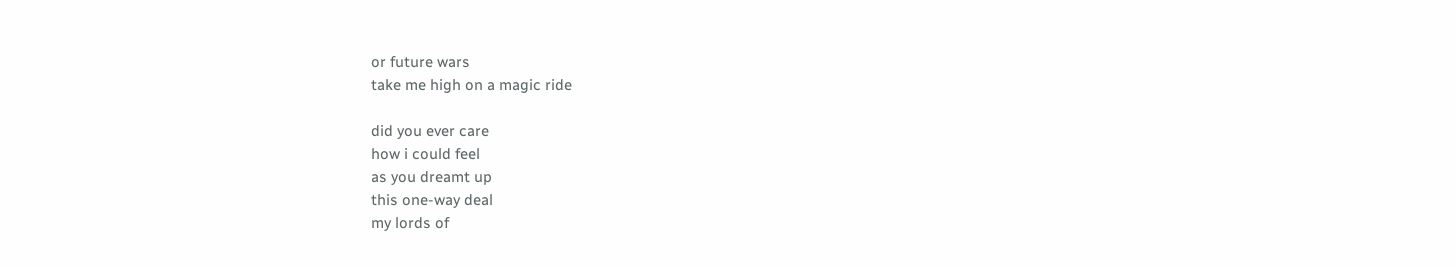or future wars
take me high on a magic ride

did you ever care
how i could feel
as you dreamt up
this one-way deal
my lords of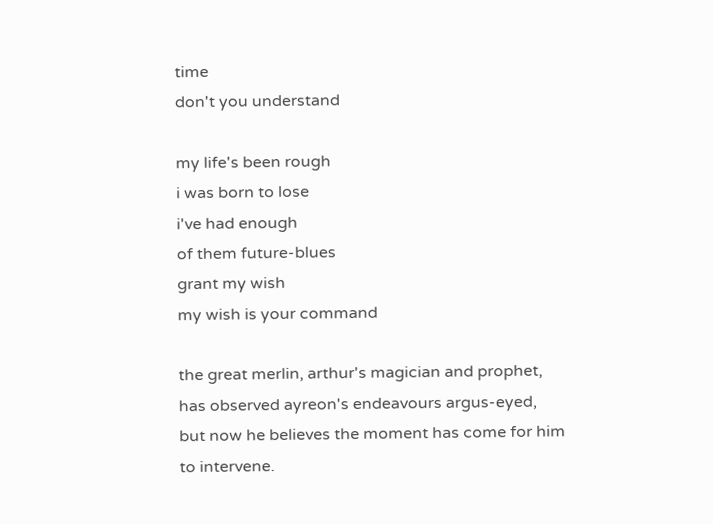time
don't you understand

my life's been rough
i was born to lose
i've had enough
of them future-blues
grant my wish
my wish is your command

the great merlin, arthur's magician and prophet,
has observed ayreon's endeavours argus-eyed,
but now he believes the moment has come for him to intervene.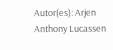Autor(es): Arjen Anthony Lucassen